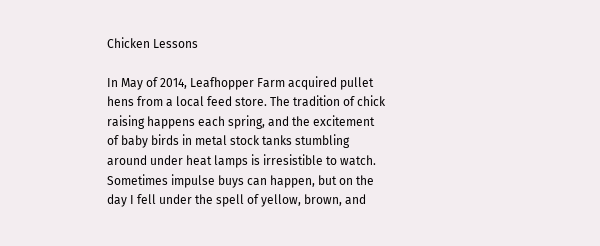Chicken Lessons

In May of 2014, Leafhopper Farm acquired pullet hens from a local feed store. The tradition of chick raising happens each spring, and the excitement of baby birds in metal stock tanks stumbling around under heat lamps is irresistible to watch. Sometimes impulse buys can happen, but on the day I fell under the spell of yellow, brown, and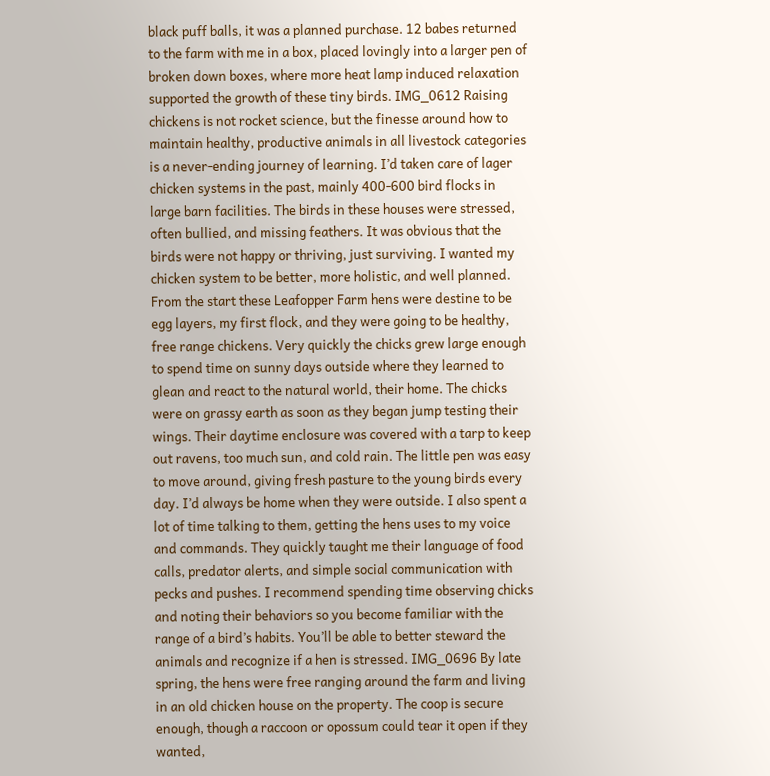black puff balls, it was a planned purchase. 12 babes returned to the farm with me in a box, placed lovingly into a larger pen of broken down boxes, where more heat lamp induced relaxation supported the growth of these tiny birds. IMG_0612 Raising chickens is not rocket science, but the finesse around how to maintain healthy, productive animals in all livestock categories is a never-ending journey of learning. I’d taken care of lager chicken systems in the past, mainly 400-600 bird flocks in large barn facilities. The birds in these houses were stressed, often bullied, and missing feathers. It was obvious that the birds were not happy or thriving, just surviving. I wanted my chicken system to be better, more holistic, and well planned. From the start these Leafopper Farm hens were destine to be egg layers, my first flock, and they were going to be healthy, free range chickens. Very quickly the chicks grew large enough to spend time on sunny days outside where they learned to glean and react to the natural world, their home. The chicks were on grassy earth as soon as they began jump testing their wings. Their daytime enclosure was covered with a tarp to keep out ravens, too much sun, and cold rain. The little pen was easy to move around, giving fresh pasture to the young birds every day. I’d always be home when they were outside. I also spent a lot of time talking to them, getting the hens uses to my voice and commands. They quickly taught me their language of food calls, predator alerts, and simple social communication with pecks and pushes. I recommend spending time observing chicks and noting their behaviors so you become familiar with the range of a bird’s habits. You’ll be able to better steward the animals and recognize if a hen is stressed. IMG_0696 By late spring, the hens were free ranging around the farm and living in an old chicken house on the property. The coop is secure enough, though a raccoon or opossum could tear it open if they wanted,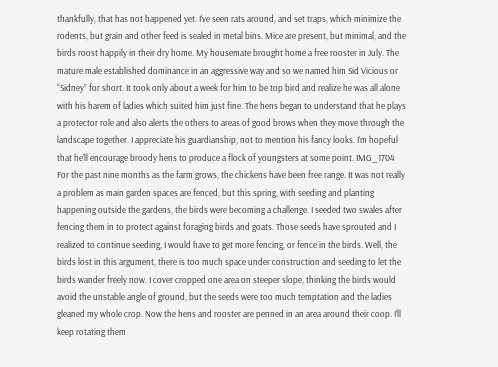thankfully, that has not happened yet. I’ve seen rats around, and set traps, which minimize the rodents, but grain and other feed is sealed in metal bins. Mice are present, but minimal, and the birds roost happily in their dry home. My housemate brought home a free rooster in July. The mature male established dominance in an aggressive way and so we named him Sid Vicious or “Sidney” for short. It took only about a week for him to be top bird and realize he was all alone with his harem of ladies which suited him just fine. The hens began to understand that he plays a protector role and also alerts the others to areas of good brows when they move through the landscape together. I appreciate his guardianship, not to mention his fancy looks. I’m hopeful that he’ll encourage broody hens to produce a flock of youngsters at some point. IMG_1704 For the past nine months as the farm grows, the chickens have been free range. It was not really a problem as main garden spaces are fenced, but this spring, with seeding and planting happening outside the gardens, the birds were becoming a challenge. I seeded two swales after fencing them in to protect against foraging birds and goats. Those seeds have sprouted and I realized to continue seeding, I would have to get more fencing, or fence in the birds. Well, the birds lost in this argument, there is too much space under construction and seeding to let the birds wander freely now. I cover cropped one area on steeper slope, thinking the birds would avoid the unstable angle of ground, but the seeds were too much temptation and the ladies gleaned my whole crop. Now the hens and rooster are penned in an area around their coop. I’ll keep rotating them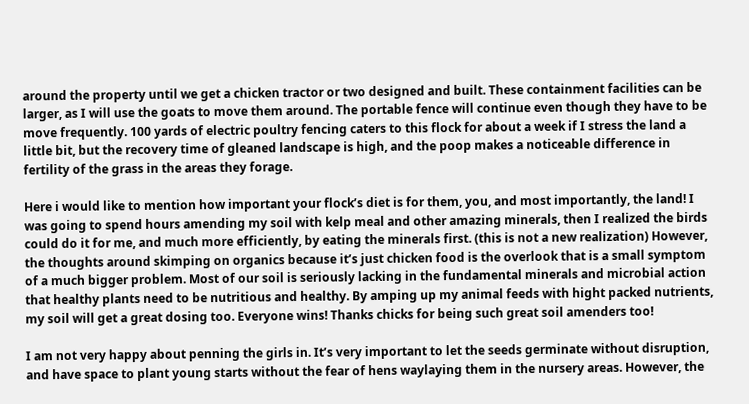around the property until we get a chicken tractor or two designed and built. These containment facilities can be larger, as I will use the goats to move them around. The portable fence will continue even though they have to be move frequently. 100 yards of electric poultry fencing caters to this flock for about a week if I stress the land a little bit, but the recovery time of gleaned landscape is high, and the poop makes a noticeable difference in fertility of the grass in the areas they forage.

Here i would like to mention how important your flock’s diet is for them, you, and most importantly, the land! I was going to spend hours amending my soil with kelp meal and other amazing minerals, then I realized the birds could do it for me, and much more efficiently, by eating the minerals first. (this is not a new realization) However, the thoughts around skimping on organics because it’s just chicken food is the overlook that is a small symptom of a much bigger problem. Most of our soil is seriously lacking in the fundamental minerals and microbial action that healthy plants need to be nutritious and healthy. By amping up my animal feeds with hight packed nutrients, my soil will get a great dosing too. Everyone wins! Thanks chicks for being such great soil amenders too!

I am not very happy about penning the girls in. It’s very important to let the seeds germinate without disruption, and have space to plant young starts without the fear of hens waylaying them in the nursery areas. However, the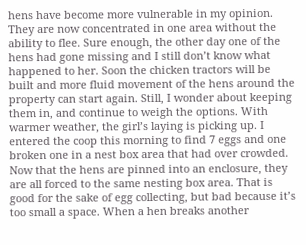hens have become more vulnerable in my opinion. They are now concentrated in one area without the ability to flee. Sure enough, the other day one of the hens had gone missing and I still don’t know what happened to her. Soon the chicken tractors will be built and more fluid movement of the hens around the property can start again. Still, I wonder about keeping them in, and continue to weigh the options. With warmer weather, the girl’s laying is picking up. I entered the coop this morning to find 7 eggs and one broken one in a nest box area that had over crowded. Now that the hens are pinned into an enclosure, they are all forced to the same nesting box area. That is good for the sake of egg collecting, but bad because it’s too small a space. When a hen breaks another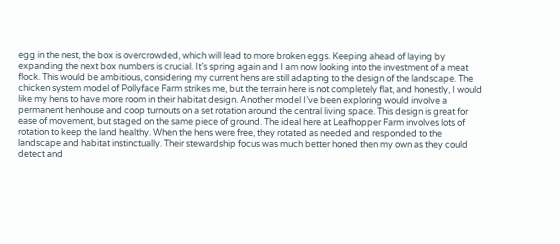egg in the nest, the box is overcrowded, which will lead to more broken eggs. Keeping ahead of laying by expanding the next box numbers is crucial. It’s spring again and I am now looking into the investment of a meat flock. This would be ambitious, considering my current hens are still adapting to the design of the landscape. The chicken system model of Pollyface Farm strikes me, but the terrain here is not completely flat, and honestly, I would like my hens to have more room in their habitat design. Another model I’ve been exploring would involve a permanent henhouse and coop turnouts on a set rotation around the central living space. This design is great for ease of movement, but staged on the same piece of ground. The ideal here at Leafhopper Farm involves lots of rotation to keep the land healthy. When the hens were free, they rotated as needed and responded to the landscape and habitat instinctually. Their stewardship focus was much better honed then my own as they could detect and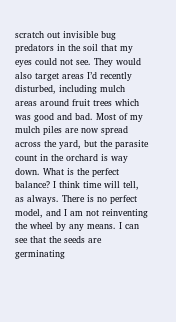scratch out invisible bug predators in the soil that my eyes could not see. They would also target areas I’d recently disturbed, including mulch areas around fruit trees which was good and bad. Most of my mulch piles are now spread across the yard, but the parasite count in the orchard is way down. What is the perfect balance? I think time will tell, as always. There is no perfect model, and I am not reinventing the wheel by any means. I can see that the seeds are germinating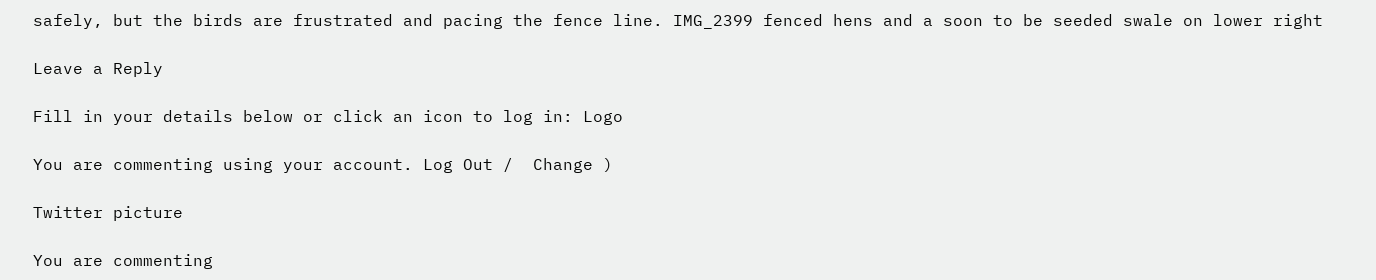safely, but the birds are frustrated and pacing the fence line. IMG_2399 fenced hens and a soon to be seeded swale on lower right

Leave a Reply

Fill in your details below or click an icon to log in: Logo

You are commenting using your account. Log Out /  Change )

Twitter picture

You are commenting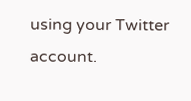using your Twitter account.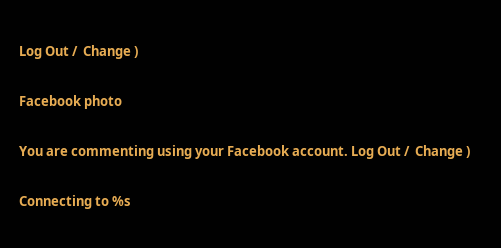Log Out /  Change )

Facebook photo

You are commenting using your Facebook account. Log Out /  Change )

Connecting to %s